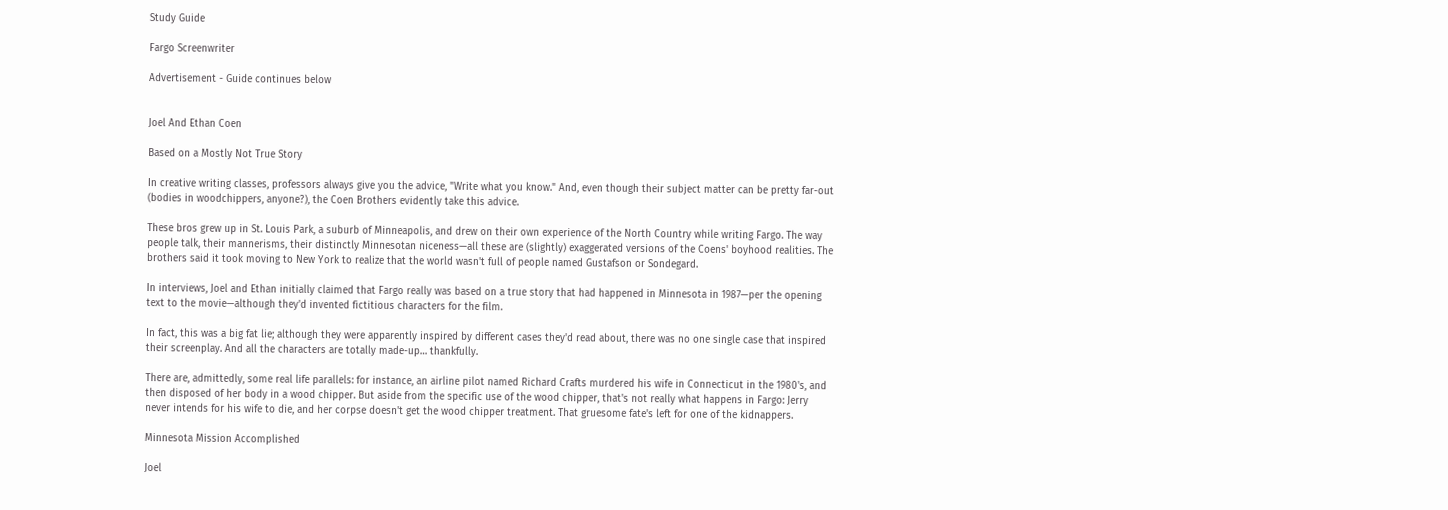Study Guide

Fargo Screenwriter

Advertisement - Guide continues below


Joel And Ethan Coen

Based on a Mostly Not True Story

In creative writing classes, professors always give you the advice, "Write what you know." And, even though their subject matter can be pretty far-out (bodies in woodchippers, anyone?), the Coen Brothers evidently take this advice.

These bros grew up in St. Louis Park, a suburb of Minneapolis, and drew on their own experience of the North Country while writing Fargo. The way people talk, their mannerisms, their distinctly Minnesotan niceness—all these are (slightly) exaggerated versions of the Coens' boyhood realities. The brothers said it took moving to New York to realize that the world wasn't full of people named Gustafson or Sondegard.

In interviews, Joel and Ethan initially claimed that Fargo really was based on a true story that had happened in Minnesota in 1987—per the opening text to the movie—although they'd invented fictitious characters for the film.

In fact, this was a big fat lie; although they were apparently inspired by different cases they'd read about, there was no one single case that inspired their screenplay. And all the characters are totally made-up… thankfully.

There are, admittedly, some real life parallels: for instance, an airline pilot named Richard Crafts murdered his wife in Connecticut in the 1980's, and then disposed of her body in a wood chipper. But aside from the specific use of the wood chipper, that's not really what happens in Fargo: Jerry never intends for his wife to die, and her corpse doesn't get the wood chipper treatment. That gruesome fate's left for one of the kidnappers.

Minnesota Mission Accomplished

Joel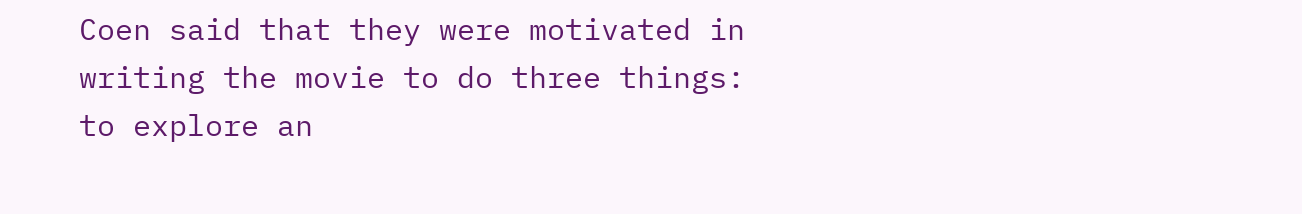Coen said that they were motivated in writing the movie to do three things: to explore an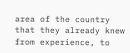area of the country that they already knew from experience, to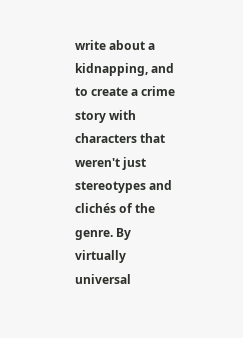write about a kidnapping, and to create a crime story with characters that weren't just stereotypes and clichés of the genre. By virtually universal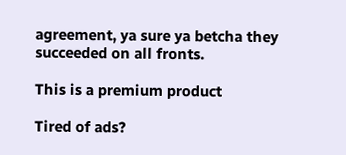agreement, ya sure ya betcha they succeeded on all fronts.

This is a premium product

Tired of ads?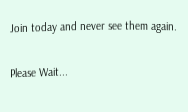Join today and never see them again.

Please Wait...